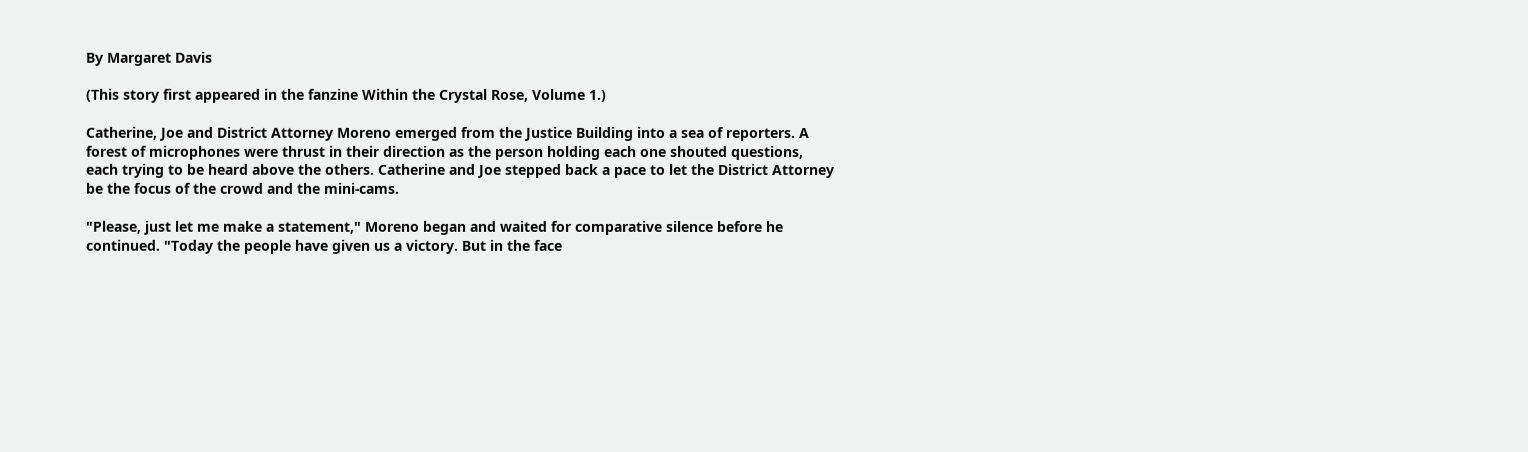By Margaret Davis

(This story first appeared in the fanzine Within the Crystal Rose, Volume 1.)

Catherine, Joe and District Attorney Moreno emerged from the Justice Building into a sea of reporters. A forest of microphones were thrust in their direction as the person holding each one shouted questions, each trying to be heard above the others. Catherine and Joe stepped back a pace to let the District Attorney be the focus of the crowd and the mini-cams.

"Please, just let me make a statement," Moreno began and waited for comparative silence before he continued. "Today the people have given us a victory. But in the face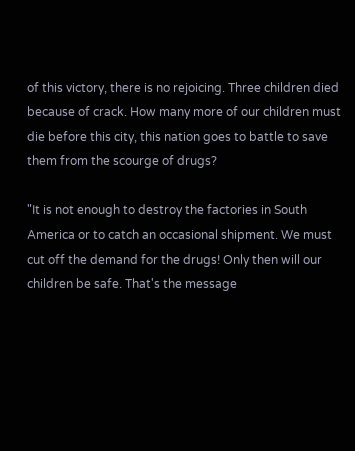of this victory, there is no rejoicing. Three children died because of crack. How many more of our children must die before this city, this nation goes to battle to save them from the scourge of drugs?

"It is not enough to destroy the factories in South America or to catch an occasional shipment. We must cut off the demand for the drugs! Only then will our children be safe. That's the message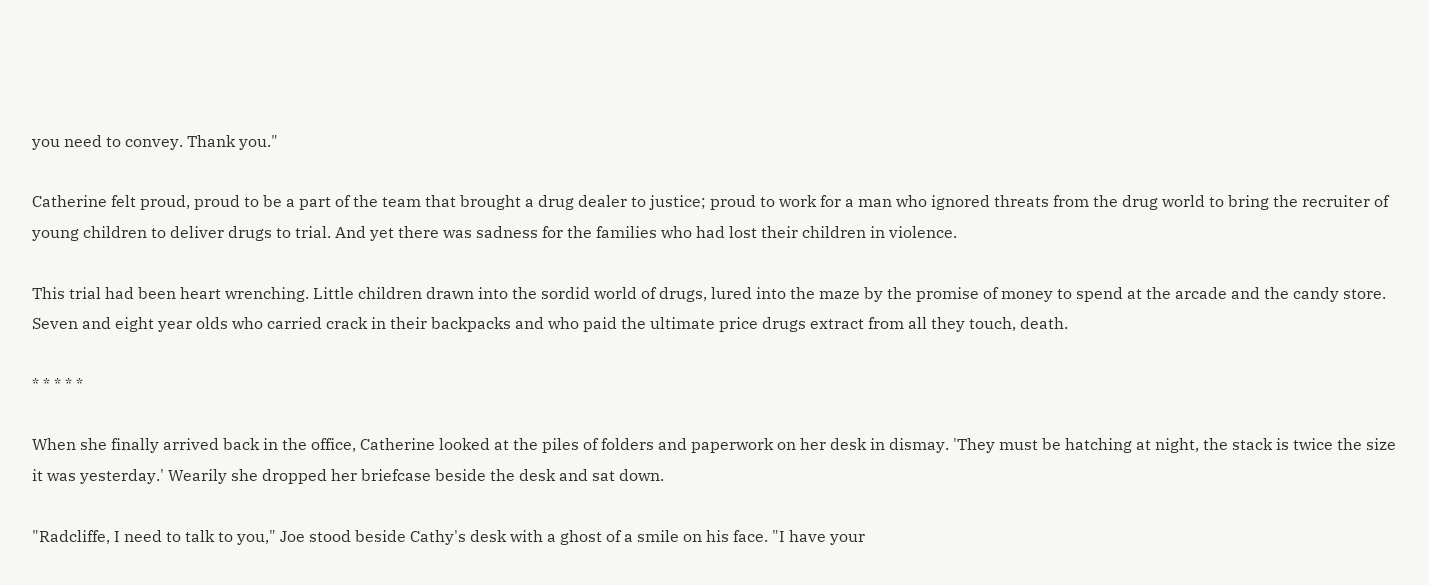you need to convey. Thank you."

Catherine felt proud, proud to be a part of the team that brought a drug dealer to justice; proud to work for a man who ignored threats from the drug world to bring the recruiter of young children to deliver drugs to trial. And yet there was sadness for the families who had lost their children in violence.

This trial had been heart wrenching. Little children drawn into the sordid world of drugs, lured into the maze by the promise of money to spend at the arcade and the candy store. Seven and eight year olds who carried crack in their backpacks and who paid the ultimate price drugs extract from all they touch, death.

* * * * *

When she finally arrived back in the office, Catherine looked at the piles of folders and paperwork on her desk in dismay. 'They must be hatching at night, the stack is twice the size it was yesterday.' Wearily she dropped her briefcase beside the desk and sat down.

"Radcliffe, I need to talk to you," Joe stood beside Cathy's desk with a ghost of a smile on his face. "I have your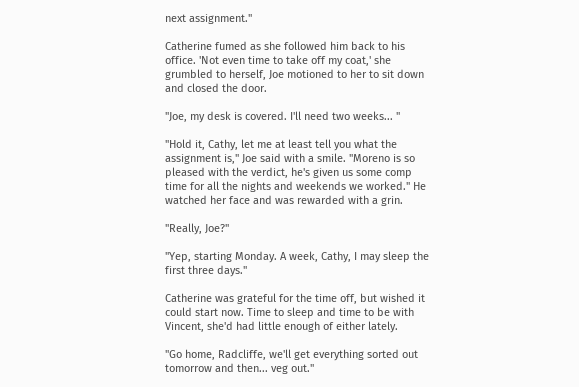next assignment."

Catherine fumed as she followed him back to his office. 'Not even time to take off my coat,' she grumbled to herself, Joe motioned to her to sit down and closed the door.

"Joe, my desk is covered. I'll need two weeks... "

"Hold it, Cathy, let me at least tell you what the assignment is," Joe said with a smile. "Moreno is so pleased with the verdict, he's given us some comp time for all the nights and weekends we worked." He watched her face and was rewarded with a grin.

"Really, Joe?"

"Yep, starting Monday. A week, Cathy, I may sleep the first three days."

Catherine was grateful for the time off, but wished it could start now. Time to sleep and time to be with Vincent, she'd had little enough of either lately.

"Go home, Radcliffe, we'll get everything sorted out tomorrow and then... veg out."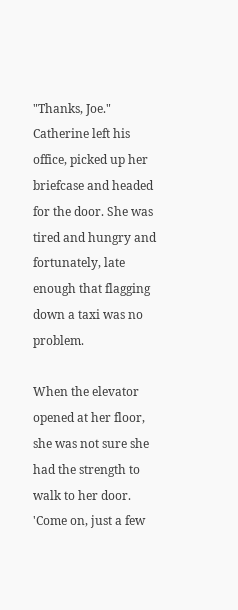"Thanks, Joe." Catherine left his office, picked up her briefcase and headed for the door. She was tired and hungry and fortunately, late enough that flagging down a taxi was no problem.

When the elevator opened at her floor, she was not sure she had the strength to walk to her door. 'Come on, just a few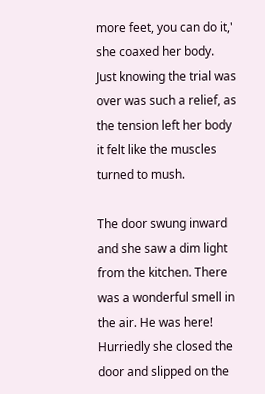more feet, you can do it,' she coaxed her body. Just knowing the trial was over was such a relief, as the tension left her body it felt like the muscles turned to mush.

The door swung inward and she saw a dim light from the kitchen. There was a wonderful smell in the air. He was here! Hurriedly she closed the door and slipped on the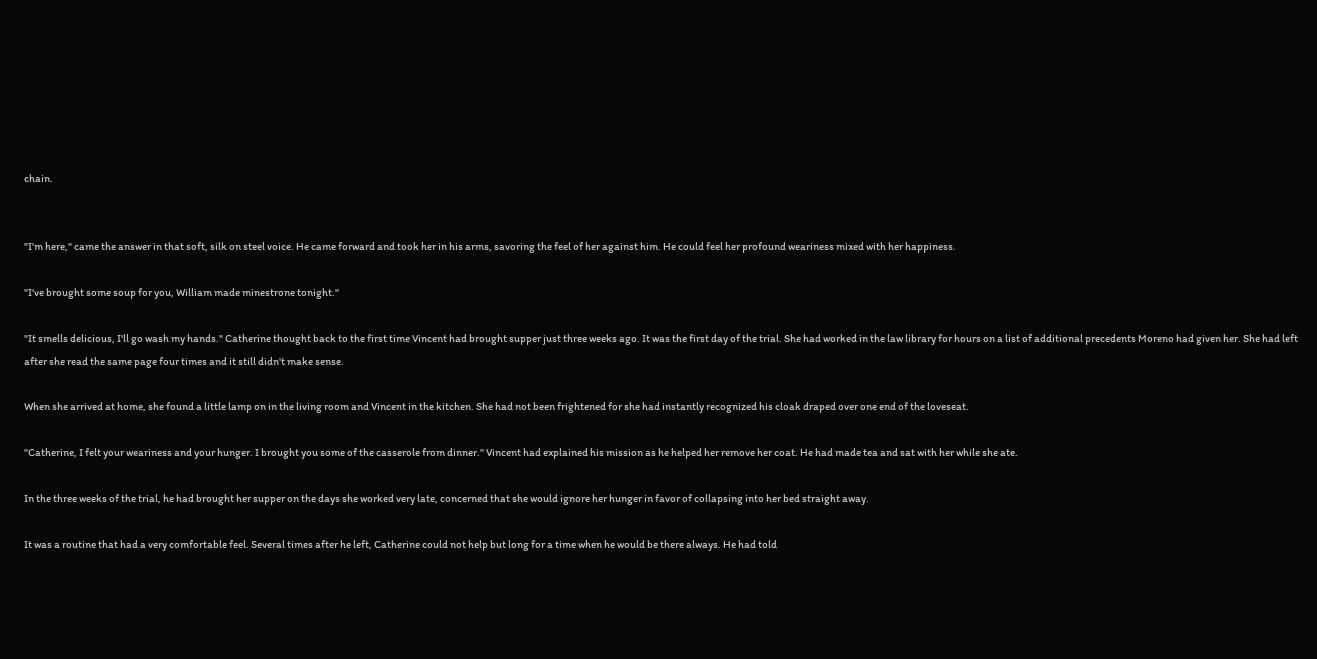chain.


"I'm here," came the answer in that soft, silk on steel voice. He came forward and took her in his arms, savoring the feel of her against him. He could feel her profound weariness mixed with her happiness.

"I've brought some soup for you, William made minestrone tonight."

"It smells delicious, I'll go wash my hands." Catherine thought back to the first time Vincent had brought supper just three weeks ago. It was the first day of the trial. She had worked in the law library for hours on a list of additional precedents Moreno had given her. She had left after she read the same page four times and it still didn't make sense.

When she arrived at home, she found a little lamp on in the living room and Vincent in the kitchen. She had not been frightened for she had instantly recognized his cloak draped over one end of the loveseat.

"Catherine, I felt your weariness and your hunger. I brought you some of the casserole from dinner." Vincent had explained his mission as he helped her remove her coat. He had made tea and sat with her while she ate.

In the three weeks of the trial, he had brought her supper on the days she worked very late, concerned that she would ignore her hunger in favor of collapsing into her bed straight away.

It was a routine that had a very comfortable feel. Several times after he left, Catherine could not help but long for a time when he would be there always. He had told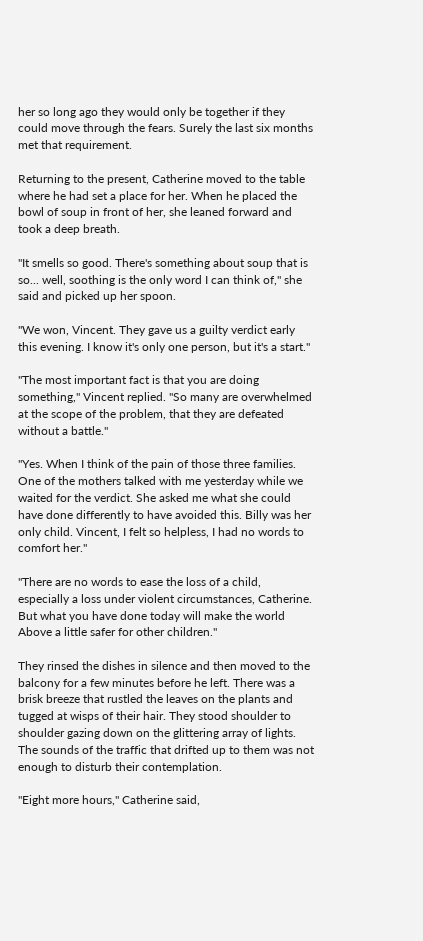her so long ago they would only be together if they could move through the fears. Surely the last six months met that requirement.

Returning to the present, Catherine moved to the table where he had set a place for her. When he placed the bowl of soup in front of her, she leaned forward and took a deep breath.

"It smells so good. There's something about soup that is so... well, soothing is the only word I can think of," she said and picked up her spoon.

"We won, Vincent. They gave us a guilty verdict early this evening. I know it's only one person, but it's a start."

"The most important fact is that you are doing something," Vincent replied. "So many are overwhelmed at the scope of the problem, that they are defeated without a battle."

"Yes. When I think of the pain of those three families. One of the mothers talked with me yesterday while we waited for the verdict. She asked me what she could have done differently to have avoided this. Billy was her only child. Vincent, I felt so helpless, I had no words to comfort her."

"There are no words to ease the loss of a child, especially a loss under violent circumstances, Catherine. But what you have done today will make the world Above a little safer for other children."

They rinsed the dishes in silence and then moved to the balcony for a few minutes before he left. There was a brisk breeze that rustled the leaves on the plants and tugged at wisps of their hair. They stood shoulder to shoulder gazing down on the glittering array of lights. The sounds of the traffic that drifted up to them was not enough to disturb their contemplation.

"Eight more hours," Catherine said,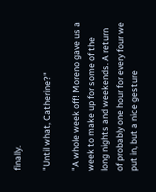finally.

"Until what, Catherine?"

"A whole week off! Moreno gave us a week to make up for some of the long nights and weekends. A return of probably one hour for every four we put in, but a nice gesture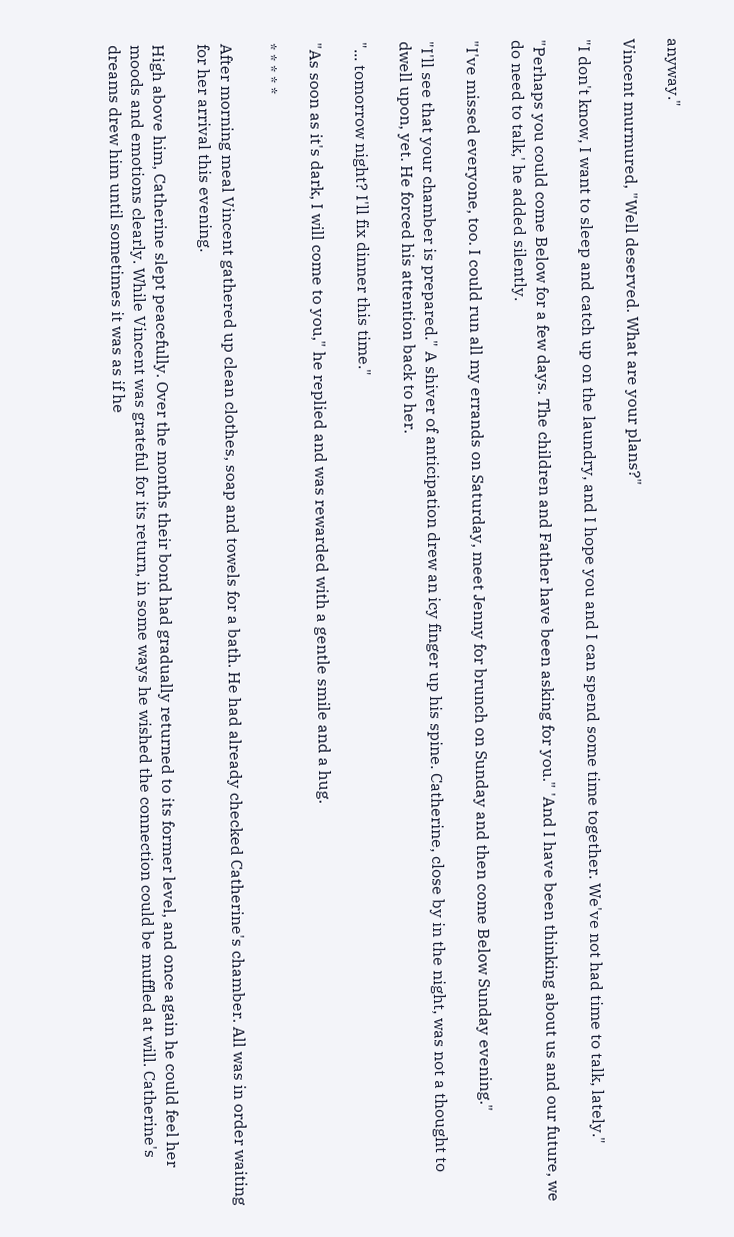anyway."

Vincent murmured, "Well deserved. What are your plans?"

"I don't know, I want to sleep and catch up on the laundry, and I hope you and I can spend some time together. We've not had time to talk, lately."

"Perhaps you could come Below for a few days. The children and Father have been asking for you." 'And I have been thinking about us and our future, we do need to talk,' he added silently.

"I've missed everyone, too. I could run all my errands on Saturday, meet Jenny for brunch on Sunday and then come Below Sunday evening."

"I'll see that your chamber is prepared." A shiver of anticipation drew an icy finger up his spine. Catherine, close by in the night, was not a thought to dwell upon, yet. He forced his attention back to her.

"... tomorrow night? I'll fix dinner this time."

"As soon as it's dark, I will come to you," he replied and was rewarded with a gentle smile and a hug.

* * * * *

After morning meal Vincent gathered up clean clothes, soap and towels for a bath. He had already checked Catherine's chamber. All was in order waiting for her arrival this evening.

High above him, Catherine slept peacefully. Over the months their bond had gradually returned to its former level, and once again he could feel her moods and emotions clearly. While Vincent was grateful for its return, in some ways he wished the connection could be muffled at will. Catherine's dreams drew him until sometimes it was as if he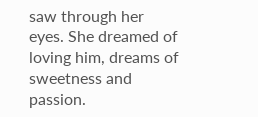saw through her eyes. She dreamed of loving him, dreams of sweetness and passion.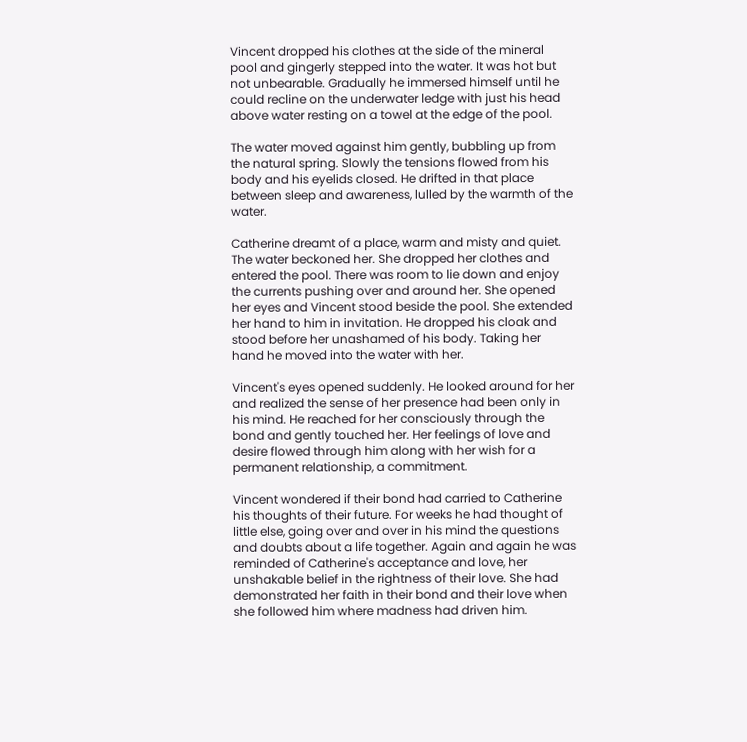Vincent dropped his clothes at the side of the mineral pool and gingerly stepped into the water. It was hot but not unbearable. Gradually he immersed himself until he could recline on the underwater ledge with just his head above water resting on a towel at the edge of the pool.

The water moved against him gently, bubbling up from the natural spring. Slowly the tensions flowed from his body and his eyelids closed. He drifted in that place between sleep and awareness, lulled by the warmth of the water.

Catherine dreamt of a place, warm and misty and quiet. The water beckoned her. She dropped her clothes and entered the pool. There was room to lie down and enjoy the currents pushing over and around her. She opened her eyes and Vincent stood beside the pool. She extended her hand to him in invitation. He dropped his cloak and stood before her unashamed of his body. Taking her hand he moved into the water with her.

Vincent's eyes opened suddenly. He looked around for her and realized the sense of her presence had been only in his mind. He reached for her consciously through the bond and gently touched her. Her feelings of love and desire flowed through him along with her wish for a permanent relationship, a commitment.

Vincent wondered if their bond had carried to Catherine his thoughts of their future. For weeks he had thought of little else, going over and over in his mind the questions and doubts about a life together. Again and again he was reminded of Catherine's acceptance and love, her unshakable belief in the rightness of their love. She had demonstrated her faith in their bond and their love when she followed him where madness had driven him.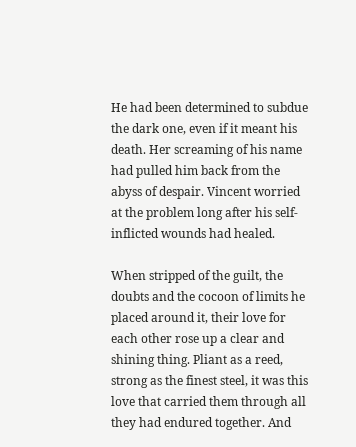He had been determined to subdue the dark one, even if it meant his death. Her screaming of his name had pulled him back from the abyss of despair. Vincent worried at the problem long after his self-inflicted wounds had healed.

When stripped of the guilt, the doubts and the cocoon of limits he placed around it, their love for each other rose up a clear and shining thing. Pliant as a reed, strong as the finest steel, it was this love that carried them through all they had endured together. And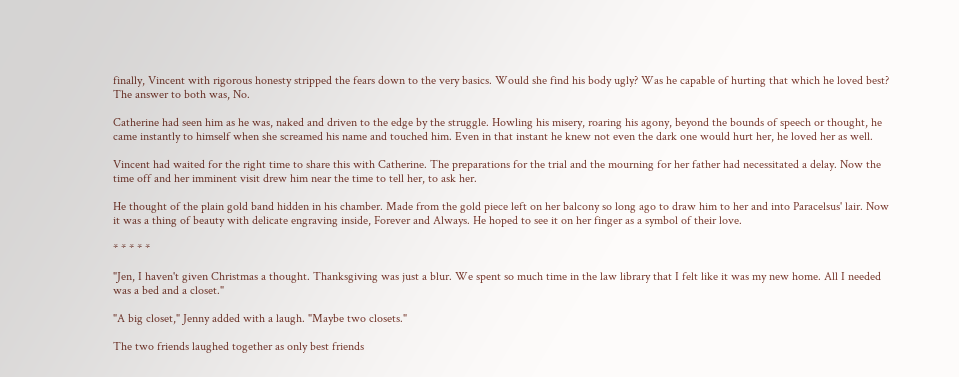finally, Vincent with rigorous honesty stripped the fears down to the very basics. Would she find his body ugly? Was he capable of hurting that which he loved best? The answer to both was, No.

Catherine had seen him as he was, naked and driven to the edge by the struggle. Howling his misery, roaring his agony, beyond the bounds of speech or thought, he came instantly to himself when she screamed his name and touched him. Even in that instant he knew not even the dark one would hurt her, he loved her as well.

Vincent had waited for the right time to share this with Catherine. The preparations for the trial and the mourning for her father had necessitated a delay. Now the time off and her imminent visit drew him near the time to tell her, to ask her.

He thought of the plain gold band hidden in his chamber. Made from the gold piece left on her balcony so long ago to draw him to her and into Paracelsus' lair. Now it was a thing of beauty with delicate engraving inside, Forever and Always. He hoped to see it on her finger as a symbol of their love.

* * * * *

"Jen, I haven't given Christmas a thought. Thanksgiving was just a blur. We spent so much time in the law library that I felt like it was my new home. All I needed was a bed and a closet."

"A big closet," Jenny added with a laugh. "Maybe two closets."

The two friends laughed together as only best friends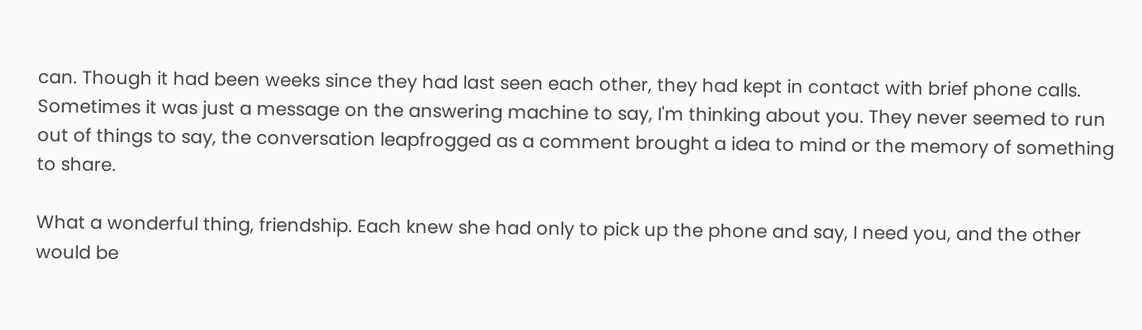can. Though it had been weeks since they had last seen each other, they had kept in contact with brief phone calls. Sometimes it was just a message on the answering machine to say, I'm thinking about you. They never seemed to run out of things to say, the conversation leapfrogged as a comment brought a idea to mind or the memory of something to share.

What a wonderful thing, friendship. Each knew she had only to pick up the phone and say, I need you, and the other would be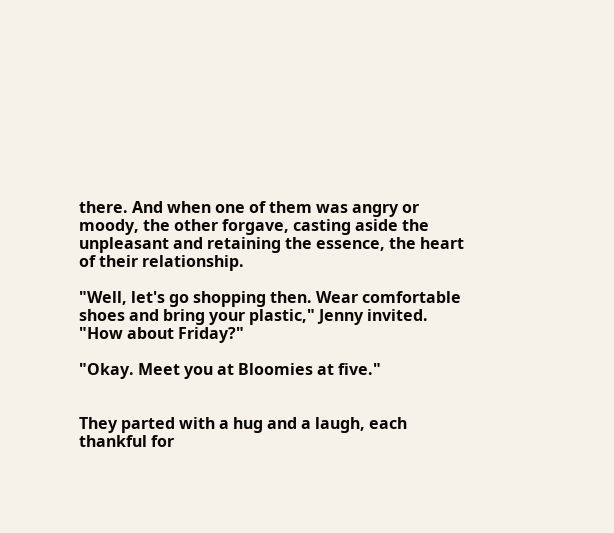there. And when one of them was angry or moody, the other forgave, casting aside the unpleasant and retaining the essence, the heart of their relationship.

"Well, let's go shopping then. Wear comfortable shoes and bring your plastic," Jenny invited. "How about Friday?"

"Okay. Meet you at Bloomies at five."


They parted with a hug and a laugh, each thankful for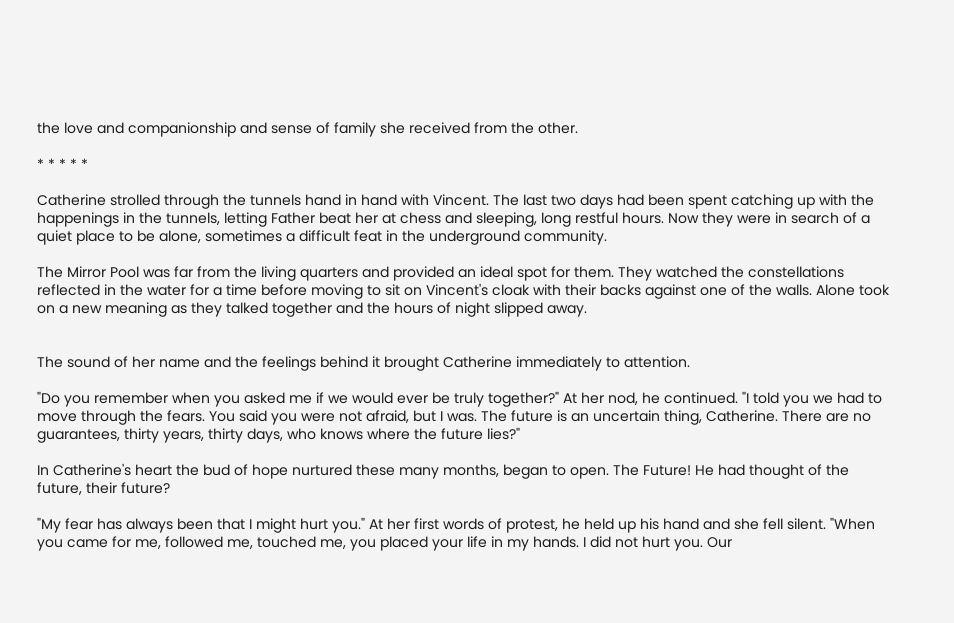the love and companionship and sense of family she received from the other.

* * * * *

Catherine strolled through the tunnels hand in hand with Vincent. The last two days had been spent catching up with the happenings in the tunnels, letting Father beat her at chess and sleeping, long restful hours. Now they were in search of a quiet place to be alone, sometimes a difficult feat in the underground community.

The Mirror Pool was far from the living quarters and provided an ideal spot for them. They watched the constellations reflected in the water for a time before moving to sit on Vincent's cloak with their backs against one of the walls. Alone took on a new meaning as they talked together and the hours of night slipped away.


The sound of her name and the feelings behind it brought Catherine immediately to attention.

"Do you remember when you asked me if we would ever be truly together?" At her nod, he continued. "I told you we had to move through the fears. You said you were not afraid, but I was. The future is an uncertain thing, Catherine. There are no guarantees, thirty years, thirty days, who knows where the future lies?"

In Catherine's heart the bud of hope nurtured these many months, began to open. The Future! He had thought of the future, their future?

"My fear has always been that I might hurt you." At her first words of protest, he held up his hand and she fell silent. "When you came for me, followed me, touched me, you placed your life in my hands. I did not hurt you. Our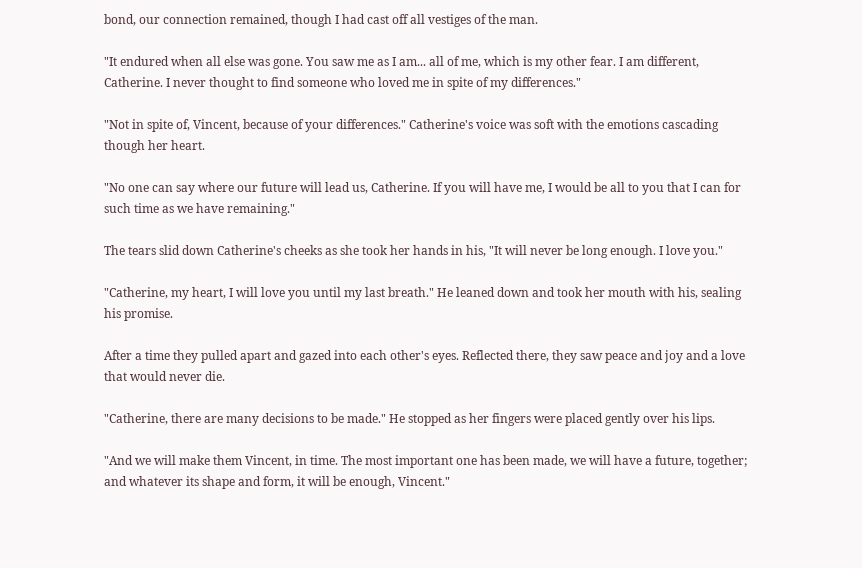bond, our connection remained, though I had cast off all vestiges of the man.

"It endured when all else was gone. You saw me as I am... all of me, which is my other fear. I am different, Catherine. I never thought to find someone who loved me in spite of my differences."

"Not in spite of, Vincent, because of your differences." Catherine's voice was soft with the emotions cascading though her heart.

"No one can say where our future will lead us, Catherine. If you will have me, I would be all to you that I can for such time as we have remaining."

The tears slid down Catherine's cheeks as she took her hands in his, "It will never be long enough. I love you."

"Catherine, my heart, I will love you until my last breath." He leaned down and took her mouth with his, sealing his promise.

After a time they pulled apart and gazed into each other's eyes. Reflected there, they saw peace and joy and a love that would never die.

"Catherine, there are many decisions to be made." He stopped as her fingers were placed gently over his lips.

"And we will make them Vincent, in time. The most important one has been made, we will have a future, together; and whatever its shape and form, it will be enough, Vincent."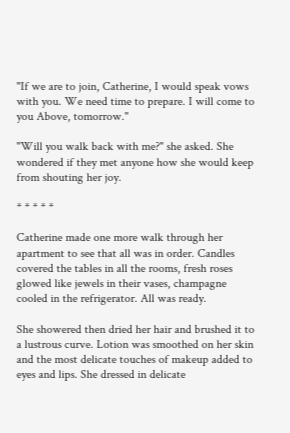"If we are to join, Catherine, I would speak vows with you. We need time to prepare. I will come to you Above, tomorrow."

"Will you walk back with me?" she asked. She wondered if they met anyone how she would keep from shouting her joy.

* * * * *

Catherine made one more walk through her apartment to see that all was in order. Candles covered the tables in all the rooms, fresh roses glowed like jewels in their vases, champagne cooled in the refrigerator. All was ready.

She showered then dried her hair and brushed it to a lustrous curve. Lotion was smoothed on her skin and the most delicate touches of makeup added to eyes and lips. She dressed in delicate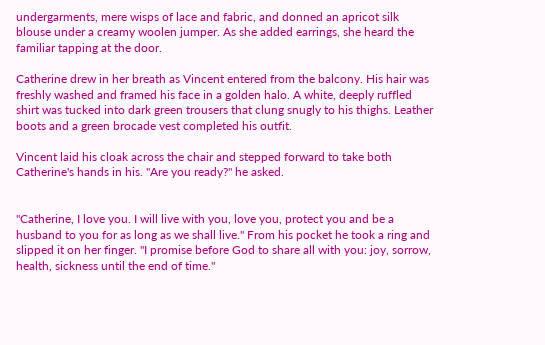undergarments, mere wisps of lace and fabric, and donned an apricot silk blouse under a creamy woolen jumper. As she added earrings, she heard the familiar tapping at the door.

Catherine drew in her breath as Vincent entered from the balcony. His hair was freshly washed and framed his face in a golden halo. A white, deeply ruffled shirt was tucked into dark green trousers that clung snugly to his thighs. Leather boots and a green brocade vest completed his outfit.

Vincent laid his cloak across the chair and stepped forward to take both Catherine's hands in his. "Are you ready?" he asked.


"Catherine, I love you. I will live with you, love you, protect you and be a husband to you for as long as we shall live." From his pocket he took a ring and slipped it on her finger. "I promise before God to share all with you: joy, sorrow, health, sickness until the end of time."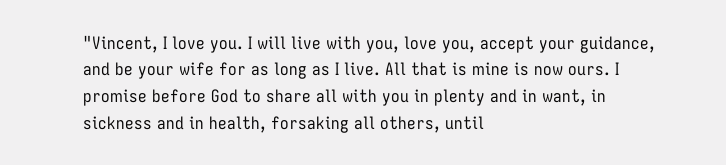"Vincent, I love you. I will live with you, love you, accept your guidance, and be your wife for as long as I live. All that is mine is now ours. I promise before God to share all with you in plenty and in want, in sickness and in health, forsaking all others, until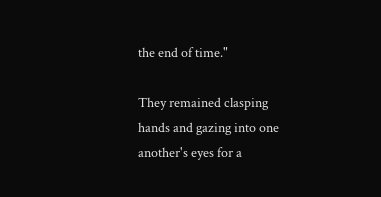the end of time."

They remained clasping hands and gazing into one another's eyes for a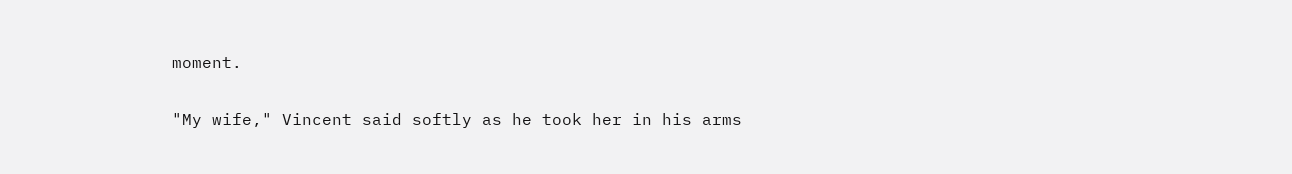moment.

"My wife," Vincent said softly as he took her in his arms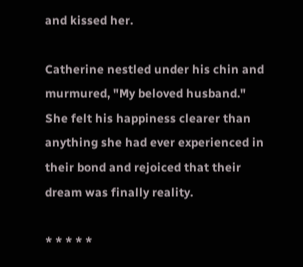and kissed her.

Catherine nestled under his chin and murmured, "My beloved husband." She felt his happiness clearer than anything she had ever experienced in their bond and rejoiced that their dream was finally reality.

* * * * *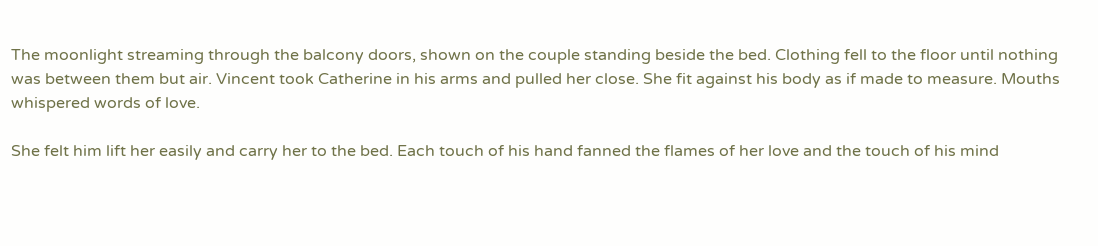The moonlight streaming through the balcony doors, shown on the couple standing beside the bed. Clothing fell to the floor until nothing was between them but air. Vincent took Catherine in his arms and pulled her close. She fit against his body as if made to measure. Mouths whispered words of love.

She felt him lift her easily and carry her to the bed. Each touch of his hand fanned the flames of her love and the touch of his mind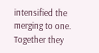intensified the merging to one. Together they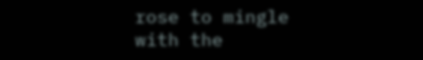rose to mingle with the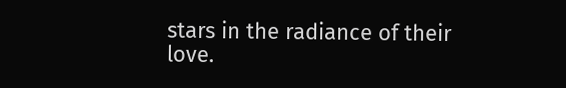stars in the radiance of their love.